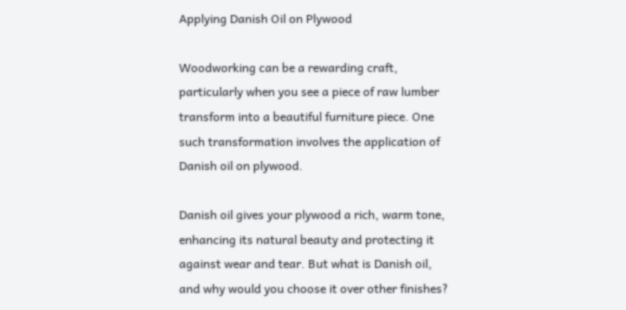Applying Danish Oil on Plywood

Woodworking can be a rewarding craft, particularly when you see a piece of raw lumber transform into a beautiful furniture piece. One such transformation involves the application of Danish oil on plywood.

Danish oil gives your plywood a rich, warm tone, enhancing its natural beauty and protecting it against wear and tear. But what is Danish oil, and why would you choose it over other finishes?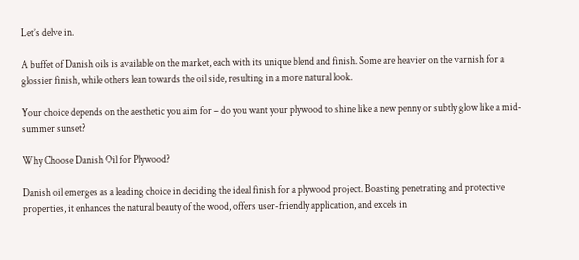Let’s delve in.

A buffet of Danish oils is available on the market, each with its unique blend and finish. Some are heavier on the varnish for a glossier finish, while others lean towards the oil side, resulting in a more natural look.

Your choice depends on the aesthetic you aim for – do you want your plywood to shine like a new penny or subtly glow like a mid-summer sunset?

Why Choose Danish Oil for Plywood?

Danish oil emerges as a leading choice in deciding the ideal finish for a plywood project. Boasting penetrating and protective properties, it enhances the natural beauty of the wood, offers user-friendly application, and excels in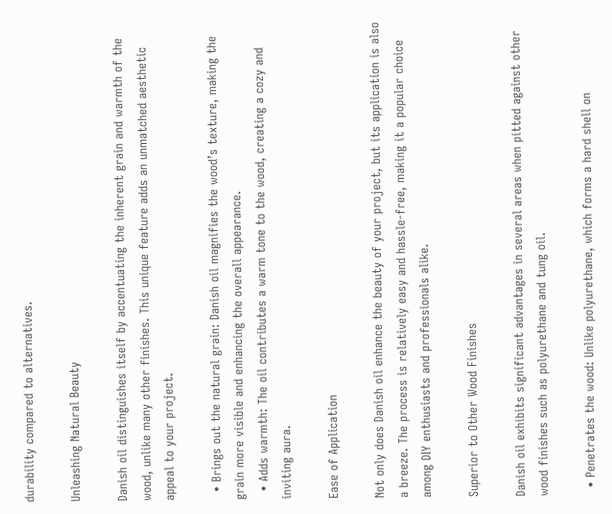durability compared to alternatives.

Unleashing Natural Beauty

Danish oil distinguishes itself by accentuating the inherent grain and warmth of the wood, unlike many other finishes. This unique feature adds an unmatched aesthetic appeal to your project.

  • Brings out the natural grain: Danish oil magnifies the wood’s texture, making the grain more visible and enhancing the overall appearance.
  • Adds warmth: The oil contributes a warm tone to the wood, creating a cozy and inviting aura.

Ease of Application

Not only does Danish oil enhance the beauty of your project, but its application is also a breeze. The process is relatively easy and hassle-free, making it a popular choice among DIY enthusiasts and professionals alike.

Superior to Other Wood Finishes

Danish oil exhibits significant advantages in several areas when pitted against other wood finishes such as polyurethane and tung oil.

  • Penetrates the wood: Unlike polyurethane, which forms a hard shell on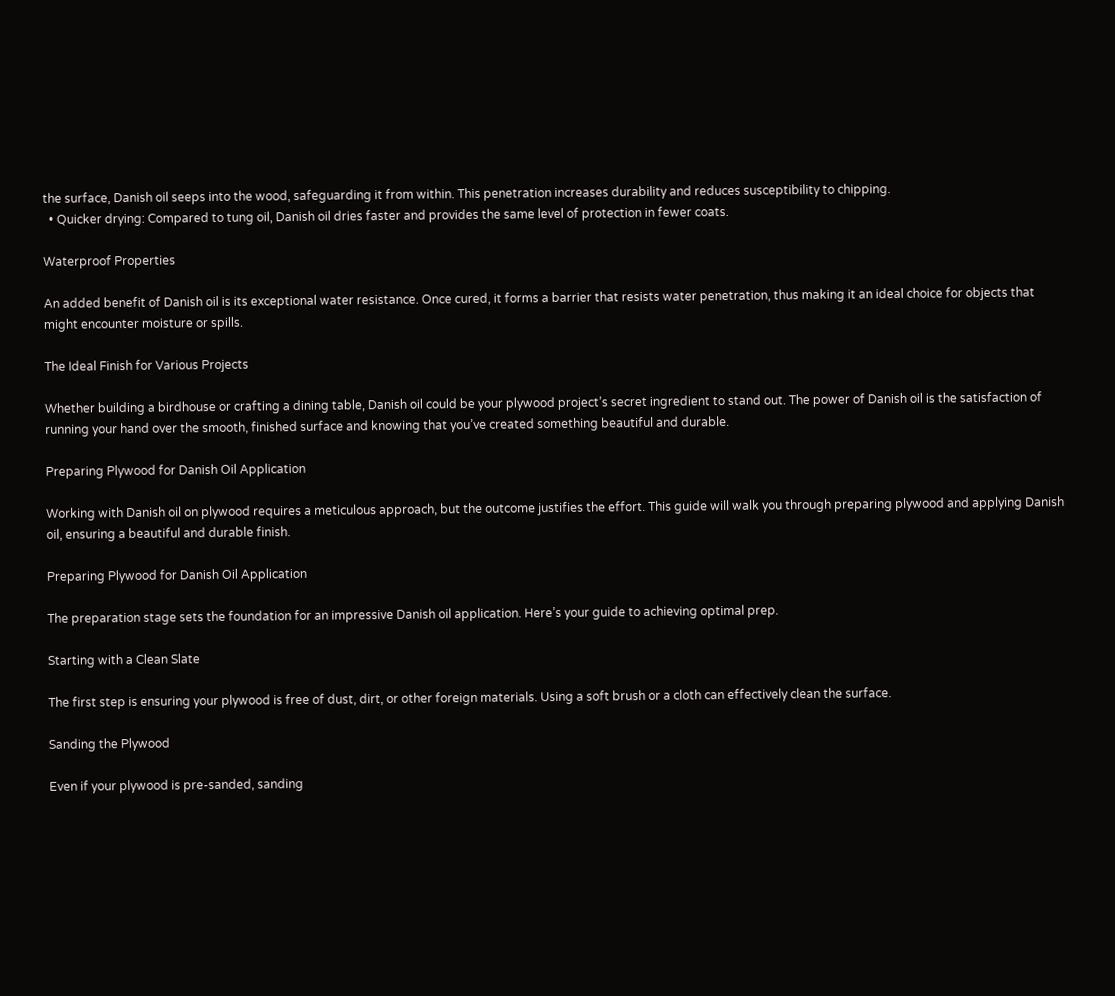the surface, Danish oil seeps into the wood, safeguarding it from within. This penetration increases durability and reduces susceptibility to chipping.
  • Quicker drying: Compared to tung oil, Danish oil dries faster and provides the same level of protection in fewer coats.

Waterproof Properties

An added benefit of Danish oil is its exceptional water resistance. Once cured, it forms a barrier that resists water penetration, thus making it an ideal choice for objects that might encounter moisture or spills.

The Ideal Finish for Various Projects

Whether building a birdhouse or crafting a dining table, Danish oil could be your plywood project’s secret ingredient to stand out. The power of Danish oil is the satisfaction of running your hand over the smooth, finished surface and knowing that you’ve created something beautiful and durable.

Preparing Plywood for Danish Oil Application

Working with Danish oil on plywood requires a meticulous approach, but the outcome justifies the effort. This guide will walk you through preparing plywood and applying Danish oil, ensuring a beautiful and durable finish.

Preparing Plywood for Danish Oil Application

The preparation stage sets the foundation for an impressive Danish oil application. Here’s your guide to achieving optimal prep.

Starting with a Clean Slate

The first step is ensuring your plywood is free of dust, dirt, or other foreign materials. Using a soft brush or a cloth can effectively clean the surface.

Sanding the Plywood

Even if your plywood is pre-sanded, sanding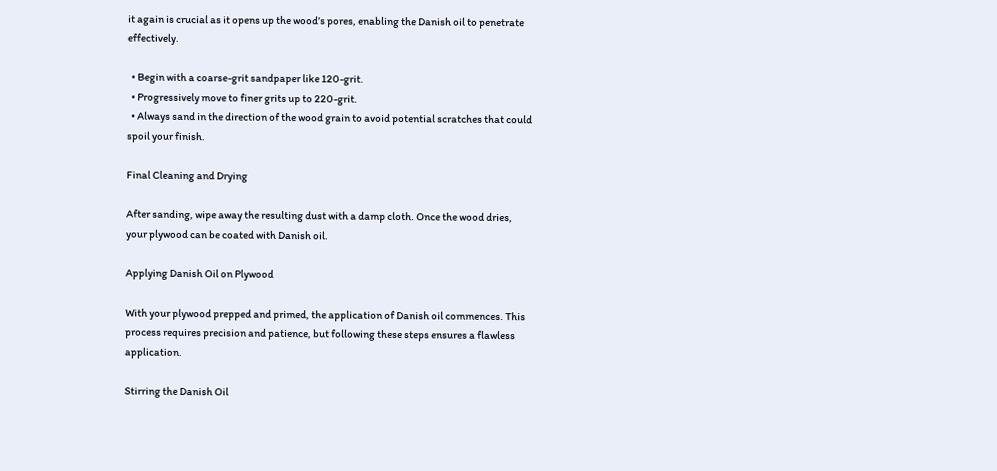it again is crucial as it opens up the wood’s pores, enabling the Danish oil to penetrate effectively.

  • Begin with a coarse-grit sandpaper like 120-grit.
  • Progressively move to finer grits up to 220-grit.
  • Always sand in the direction of the wood grain to avoid potential scratches that could spoil your finish.

Final Cleaning and Drying

After sanding, wipe away the resulting dust with a damp cloth. Once the wood dries, your plywood can be coated with Danish oil.

Applying Danish Oil on Plywood

With your plywood prepped and primed, the application of Danish oil commences. This process requires precision and patience, but following these steps ensures a flawless application.

Stirring the Danish Oil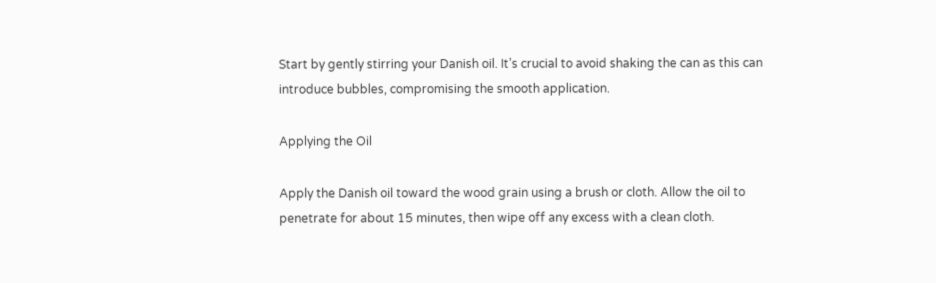Start by gently stirring your Danish oil. It’s crucial to avoid shaking the can as this can introduce bubbles, compromising the smooth application.

Applying the Oil

Apply the Danish oil toward the wood grain using a brush or cloth. Allow the oil to penetrate for about 15 minutes, then wipe off any excess with a clean cloth.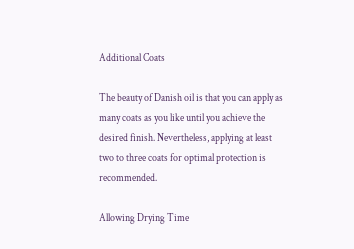Additional Coats

The beauty of Danish oil is that you can apply as many coats as you like until you achieve the desired finish. Nevertheless, applying at least two to three coats for optimal protection is recommended.

Allowing Drying Time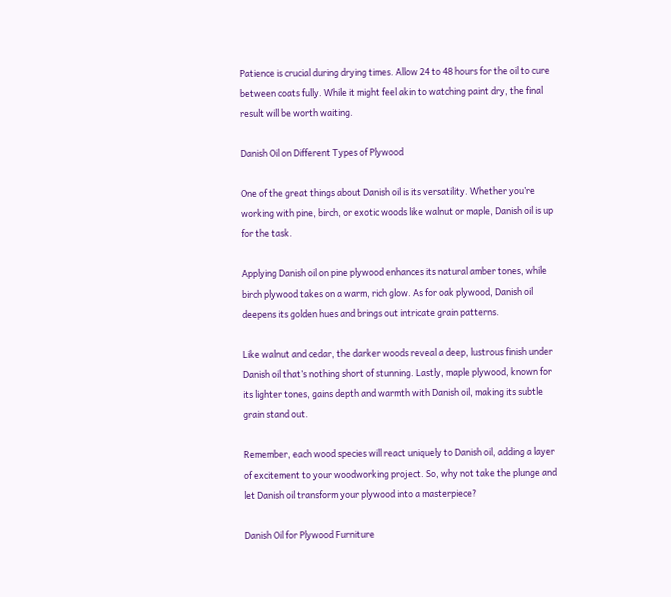Patience is crucial during drying times. Allow 24 to 48 hours for the oil to cure between coats fully. While it might feel akin to watching paint dry, the final result will be worth waiting.

Danish Oil on Different Types of Plywood

One of the great things about Danish oil is its versatility. Whether you’re working with pine, birch, or exotic woods like walnut or maple, Danish oil is up for the task.

Applying Danish oil on pine plywood enhances its natural amber tones, while birch plywood takes on a warm, rich glow. As for oak plywood, Danish oil deepens its golden hues and brings out intricate grain patterns.

Like walnut and cedar, the darker woods reveal a deep, lustrous finish under Danish oil that’s nothing short of stunning. Lastly, maple plywood, known for its lighter tones, gains depth and warmth with Danish oil, making its subtle grain stand out.

Remember, each wood species will react uniquely to Danish oil, adding a layer of excitement to your woodworking project. So, why not take the plunge and let Danish oil transform your plywood into a masterpiece?

Danish Oil for Plywood Furniture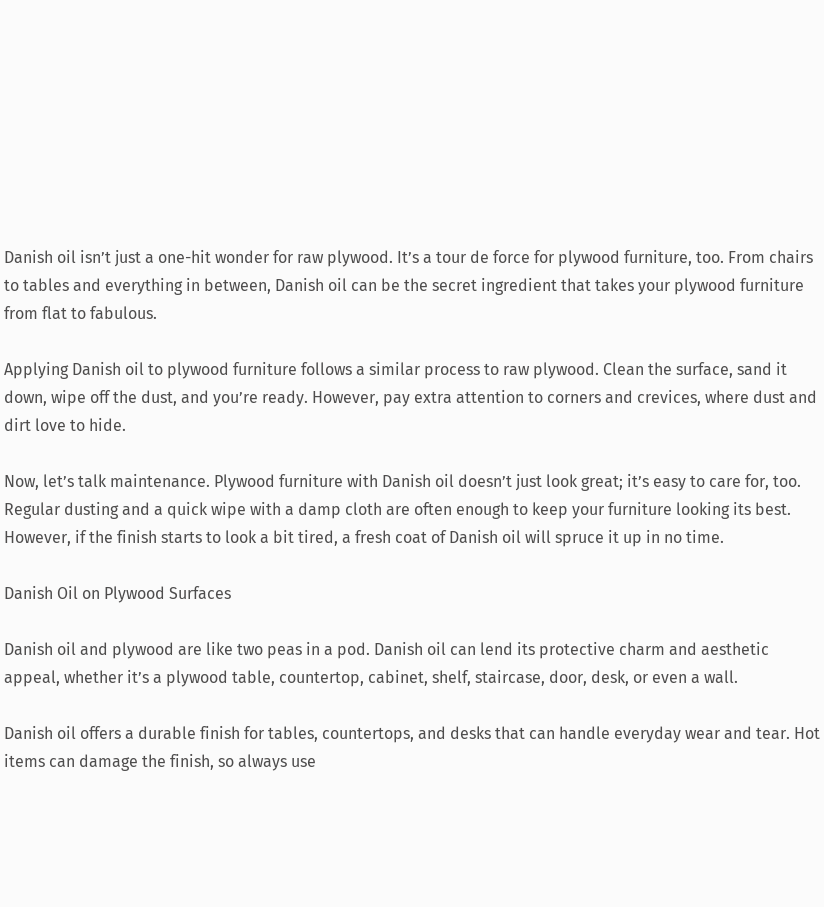Danish oil isn’t just a one-hit wonder for raw plywood. It’s a tour de force for plywood furniture, too. From chairs to tables and everything in between, Danish oil can be the secret ingredient that takes your plywood furniture from flat to fabulous.

Applying Danish oil to plywood furniture follows a similar process to raw plywood. Clean the surface, sand it down, wipe off the dust, and you’re ready. However, pay extra attention to corners and crevices, where dust and dirt love to hide.

Now, let’s talk maintenance. Plywood furniture with Danish oil doesn’t just look great; it’s easy to care for, too. Regular dusting and a quick wipe with a damp cloth are often enough to keep your furniture looking its best. However, if the finish starts to look a bit tired, a fresh coat of Danish oil will spruce it up in no time.

Danish Oil on Plywood Surfaces

Danish oil and plywood are like two peas in a pod. Danish oil can lend its protective charm and aesthetic appeal, whether it’s a plywood table, countertop, cabinet, shelf, staircase, door, desk, or even a wall.

Danish oil offers a durable finish for tables, countertops, and desks that can handle everyday wear and tear. Hot items can damage the finish, so always use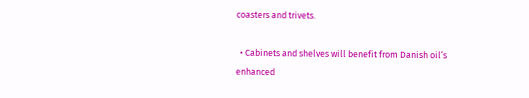coasters and trivets.

  • Cabinets and shelves will benefit from Danish oil’s enhanced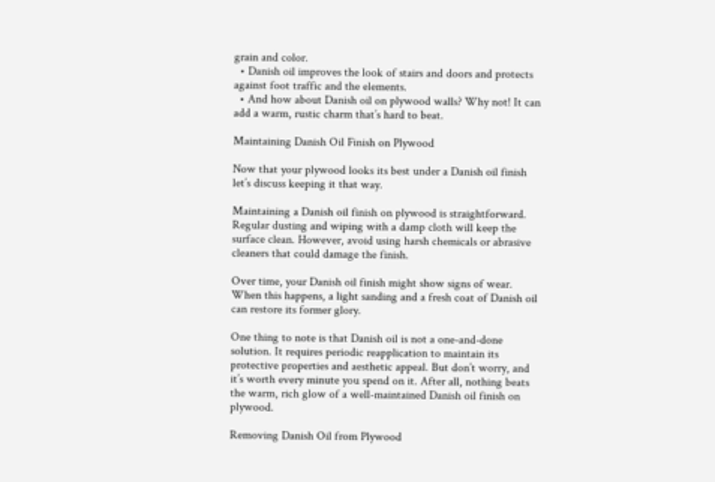grain and color.
  • Danish oil improves the look of stairs and doors and protects against foot traffic and the elements.
  • And how about Danish oil on plywood walls? Why not! It can add a warm, rustic charm that’s hard to beat.

Maintaining Danish Oil Finish on Plywood

Now that your plywood looks its best under a Danish oil finish let’s discuss keeping it that way.

Maintaining a Danish oil finish on plywood is straightforward. Regular dusting and wiping with a damp cloth will keep the surface clean. However, avoid using harsh chemicals or abrasive cleaners that could damage the finish.

Over time, your Danish oil finish might show signs of wear. When this happens, a light sanding and a fresh coat of Danish oil can restore its former glory.

One thing to note is that Danish oil is not a one-and-done solution. It requires periodic reapplication to maintain its protective properties and aesthetic appeal. But don’t worry, and it’s worth every minute you spend on it. After all, nothing beats the warm, rich glow of a well-maintained Danish oil finish on plywood.

Removing Danish Oil from Plywood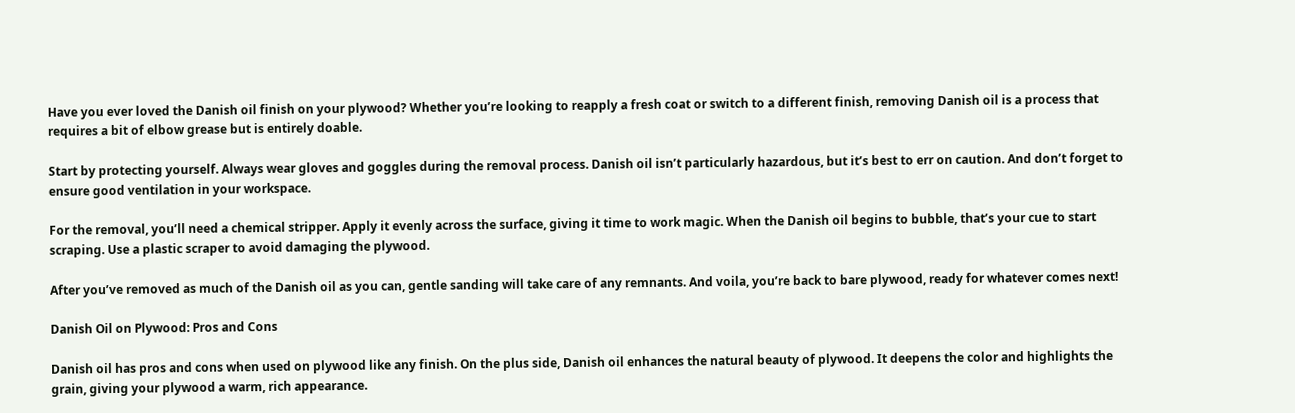Have you ever loved the Danish oil finish on your plywood? Whether you’re looking to reapply a fresh coat or switch to a different finish, removing Danish oil is a process that requires a bit of elbow grease but is entirely doable.

Start by protecting yourself. Always wear gloves and goggles during the removal process. Danish oil isn’t particularly hazardous, but it’s best to err on caution. And don’t forget to ensure good ventilation in your workspace.

For the removal, you’ll need a chemical stripper. Apply it evenly across the surface, giving it time to work magic. When the Danish oil begins to bubble, that’s your cue to start scraping. Use a plastic scraper to avoid damaging the plywood.

After you’ve removed as much of the Danish oil as you can, gentle sanding will take care of any remnants. And voila, you’re back to bare plywood, ready for whatever comes next!

Danish Oil on Plywood: Pros and Cons

Danish oil has pros and cons when used on plywood like any finish. On the plus side, Danish oil enhances the natural beauty of plywood. It deepens the color and highlights the grain, giving your plywood a warm, rich appearance.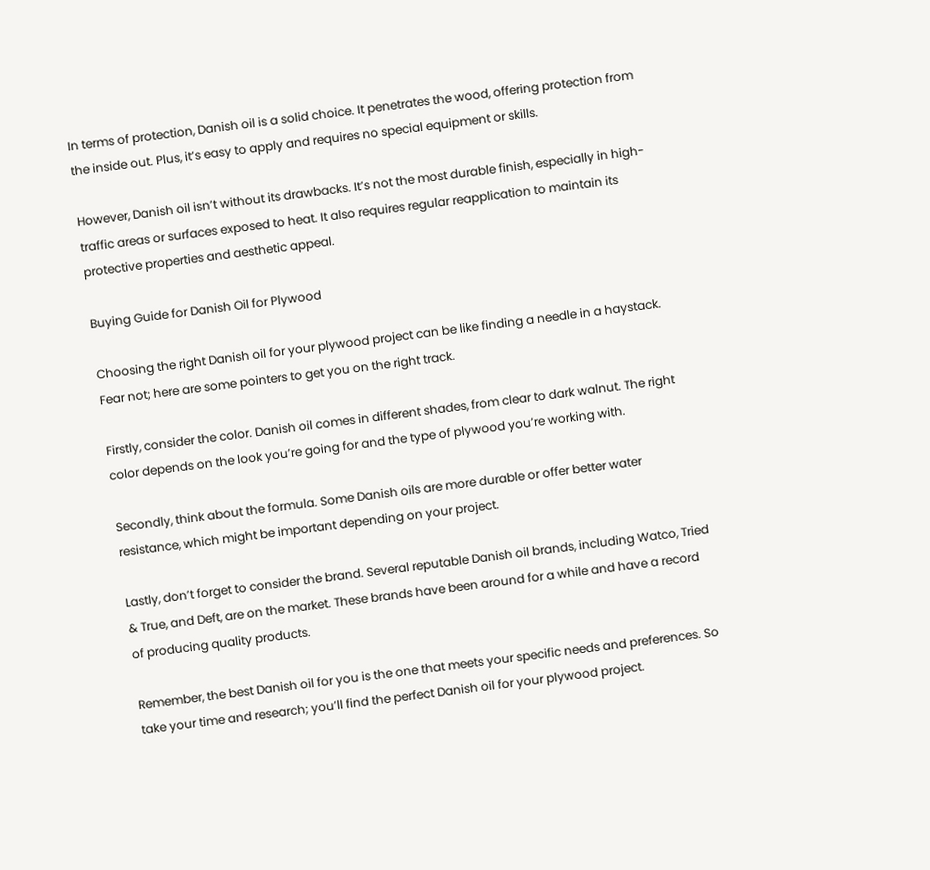In terms of protection, Danish oil is a solid choice. It penetrates the wood, offering protection from the inside out. Plus, it’s easy to apply and requires no special equipment or skills.

However, Danish oil isn’t without its drawbacks. It’s not the most durable finish, especially in high-traffic areas or surfaces exposed to heat. It also requires regular reapplication to maintain its protective properties and aesthetic appeal.

Buying Guide for Danish Oil for Plywood

Choosing the right Danish oil for your plywood project can be like finding a needle in a haystack. Fear not; here are some pointers to get you on the right track.

Firstly, consider the color. Danish oil comes in different shades, from clear to dark walnut. The right color depends on the look you’re going for and the type of plywood you’re working with.

Secondly, think about the formula. Some Danish oils are more durable or offer better water resistance, which might be important depending on your project.

Lastly, don’t forget to consider the brand. Several reputable Danish oil brands, including Watco, Tried & True, and Deft, are on the market. These brands have been around for a while and have a record of producing quality products.

Remember, the best Danish oil for you is the one that meets your specific needs and preferences. So take your time and research; you’ll find the perfect Danish oil for your plywood project.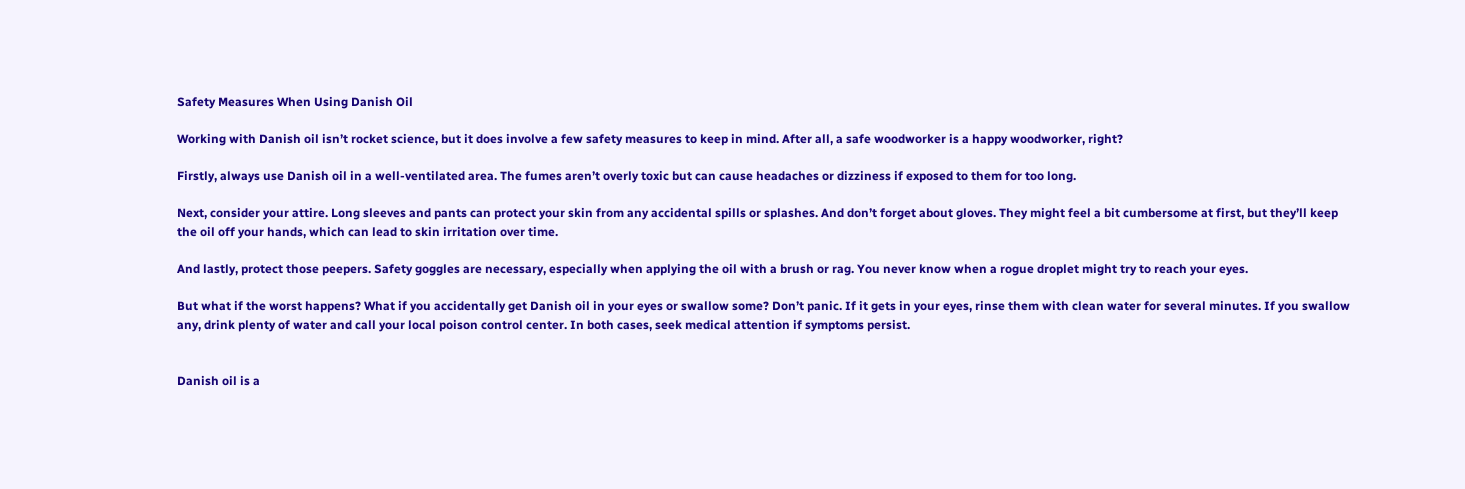Safety Measures When Using Danish Oil

Working with Danish oil isn’t rocket science, but it does involve a few safety measures to keep in mind. After all, a safe woodworker is a happy woodworker, right?

Firstly, always use Danish oil in a well-ventilated area. The fumes aren’t overly toxic but can cause headaches or dizziness if exposed to them for too long.

Next, consider your attire. Long sleeves and pants can protect your skin from any accidental spills or splashes. And don’t forget about gloves. They might feel a bit cumbersome at first, but they’ll keep the oil off your hands, which can lead to skin irritation over time.

And lastly, protect those peepers. Safety goggles are necessary, especially when applying the oil with a brush or rag. You never know when a rogue droplet might try to reach your eyes.

But what if the worst happens? What if you accidentally get Danish oil in your eyes or swallow some? Don’t panic. If it gets in your eyes, rinse them with clean water for several minutes. If you swallow any, drink plenty of water and call your local poison control center. In both cases, seek medical attention if symptoms persist.


Danish oil is a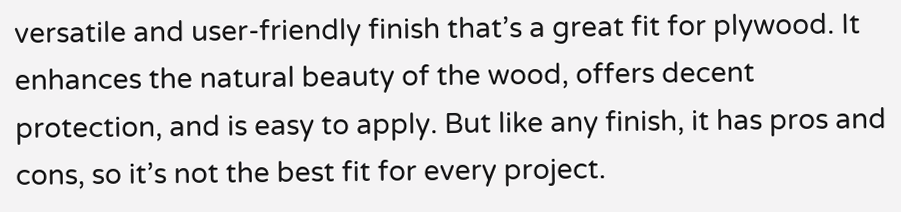versatile and user-friendly finish that’s a great fit for plywood. It enhances the natural beauty of the wood, offers decent protection, and is easy to apply. But like any finish, it has pros and cons, so it’s not the best fit for every project.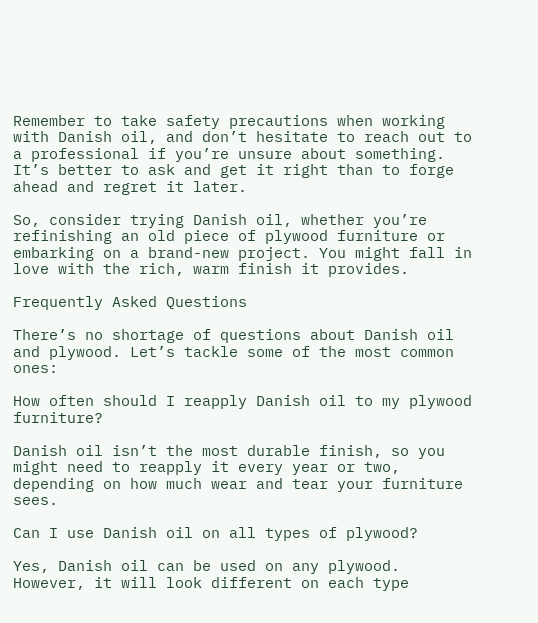Remember to take safety precautions when working with Danish oil, and don’t hesitate to reach out to a professional if you’re unsure about something. It’s better to ask and get it right than to forge ahead and regret it later.

So, consider trying Danish oil, whether you’re refinishing an old piece of plywood furniture or embarking on a brand-new project. You might fall in love with the rich, warm finish it provides.

Frequently Asked Questions

There’s no shortage of questions about Danish oil and plywood. Let’s tackle some of the most common ones:

How often should I reapply Danish oil to my plywood furniture?

Danish oil isn’t the most durable finish, so you might need to reapply it every year or two, depending on how much wear and tear your furniture sees.

Can I use Danish oil on all types of plywood?

Yes, Danish oil can be used on any plywood. However, it will look different on each type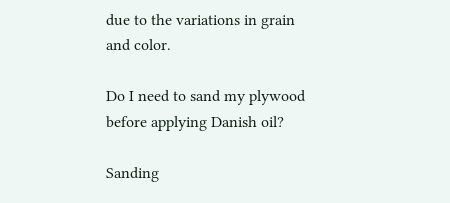due to the variations in grain and color.

Do I need to sand my plywood before applying Danish oil?

Sanding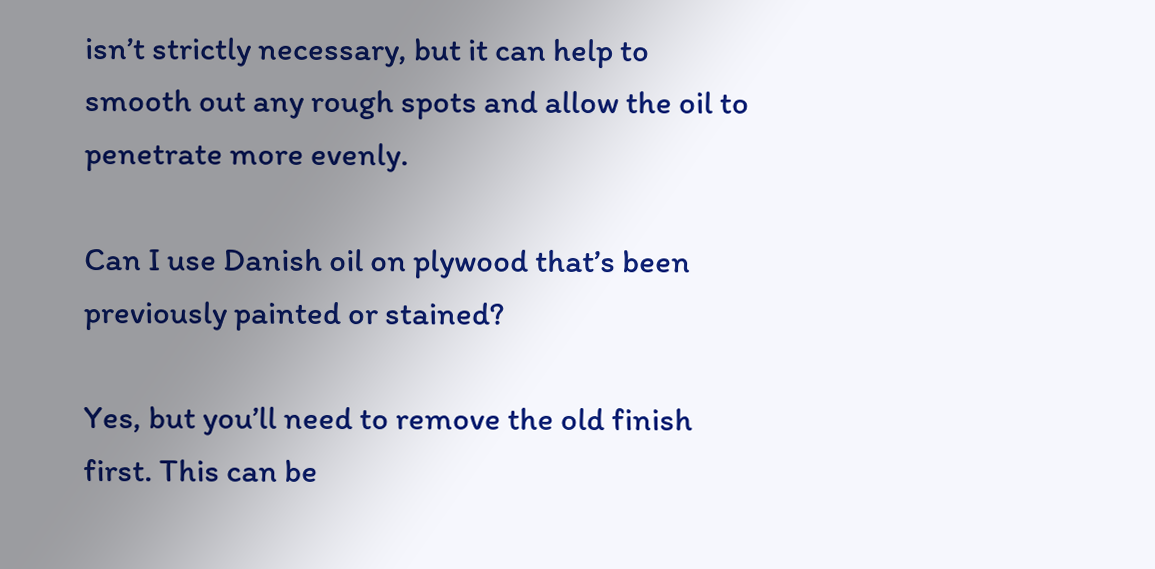isn’t strictly necessary, but it can help to smooth out any rough spots and allow the oil to penetrate more evenly.

Can I use Danish oil on plywood that’s been previously painted or stained?

Yes, but you’ll need to remove the old finish first. This can be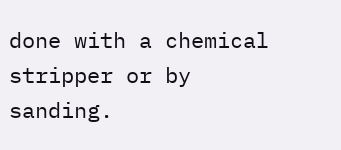done with a chemical stripper or by sanding.